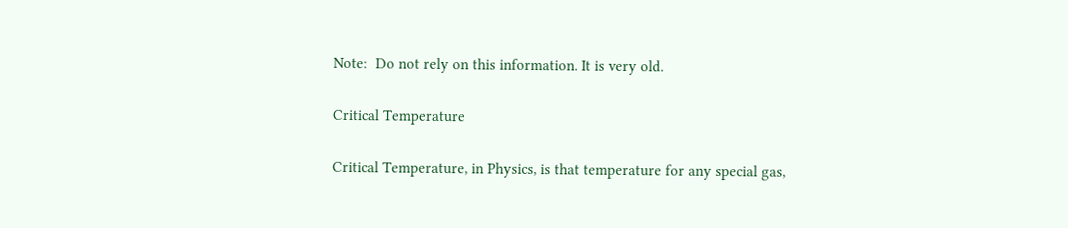Note:  Do not rely on this information. It is very old.

Critical Temperature

Critical Temperature, in Physics, is that temperature for any special gas,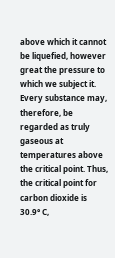above which it cannot be liquefied, however great the pressure to which we subject it. Every substance may, therefore, be regarded as truly gaseous at temperatures above the critical point. Thus, the critical point for carbon dioxide is 30.9° C,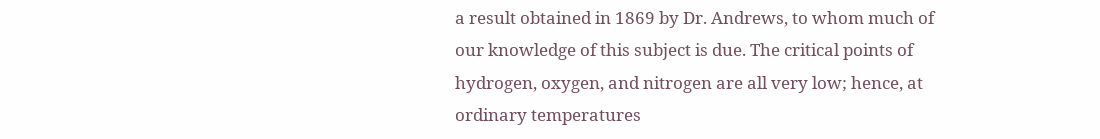a result obtained in 1869 by Dr. Andrews, to whom much of our knowledge of this subject is due. The critical points of hydrogen, oxygen, and nitrogen are all very low; hence, at ordinary temperatures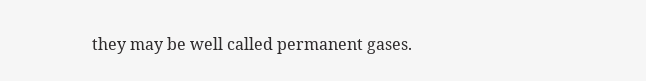they may be well called permanent gases.